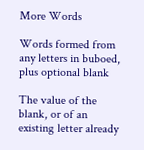More Words

Words formed from any letters in buboed, plus optional blank

The value of the blank, or of an existing letter already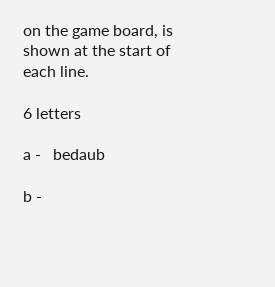on the game board, is shown at the start of each line.

6 letters

a -   bedaub

b -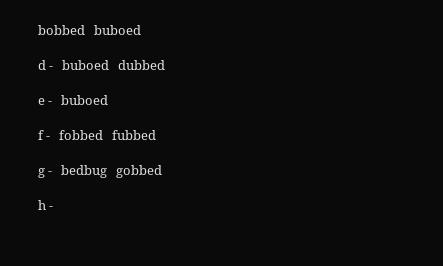bobbed   buboed

d -   buboed   dubbed

e -   buboed

f -   fobbed   fubbed

g -   bedbug   gobbed

h -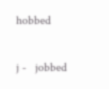hobbed

j -   jobbed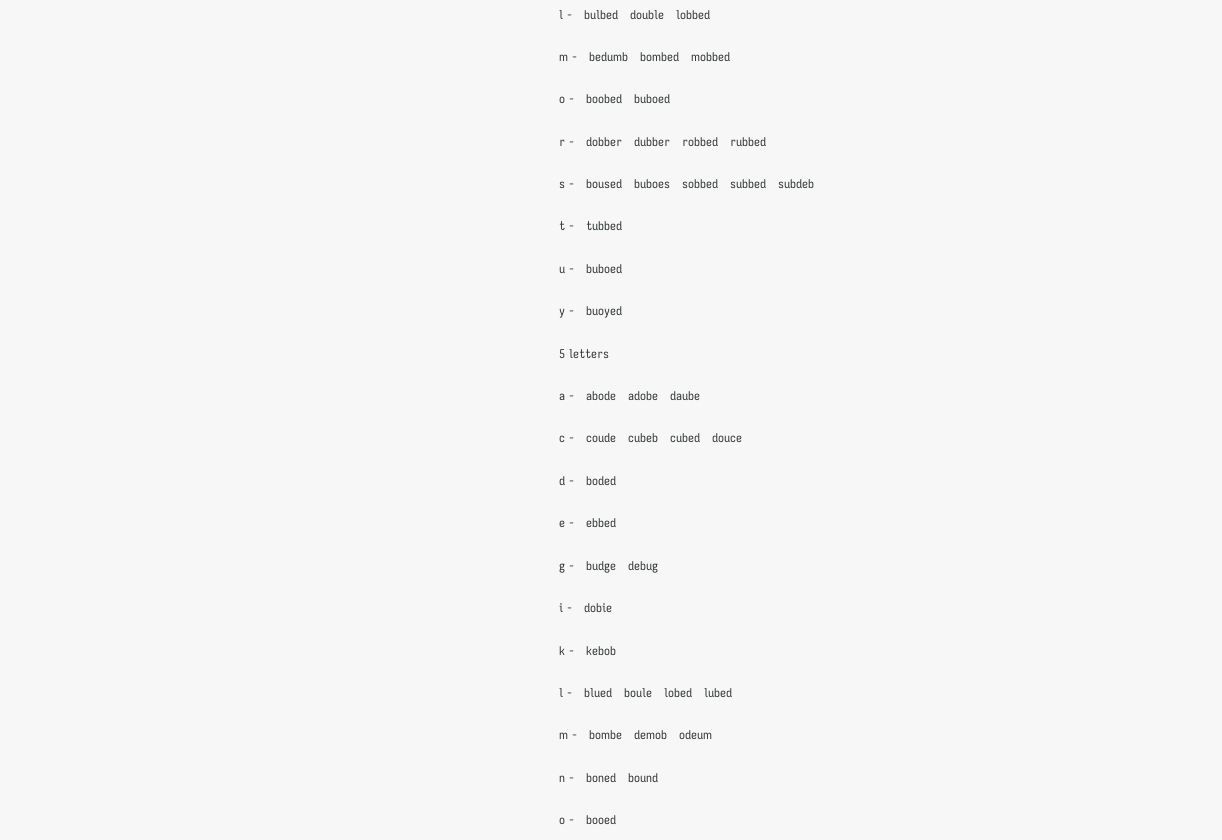l -   bulbed   double   lobbed

m -   bedumb   bombed   mobbed

o -   boobed   buboed

r -   dobber   dubber   robbed   rubbed

s -   boused   buboes   sobbed   subbed   subdeb

t -   tubbed

u -   buboed

y -   buoyed

5 letters

a -   abode   adobe   daube

c -   coude   cubeb   cubed   douce

d -   boded

e -   ebbed

g -   budge   debug

i -   dobie

k -   kebob

l -   blued   boule   lobed   lubed

m -   bombe   demob   odeum

n -   boned   bound

o -   booed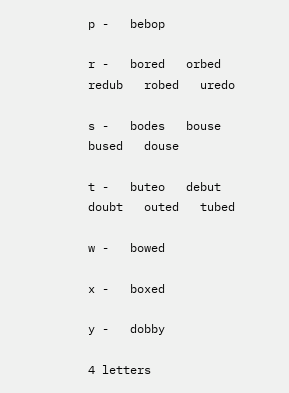p -   bebop

r -   bored   orbed   redub   robed   uredo

s -   bodes   bouse   bused   douse

t -   buteo   debut   doubt   outed   tubed

w -   bowed

x -   boxed

y -   dobby

4 letters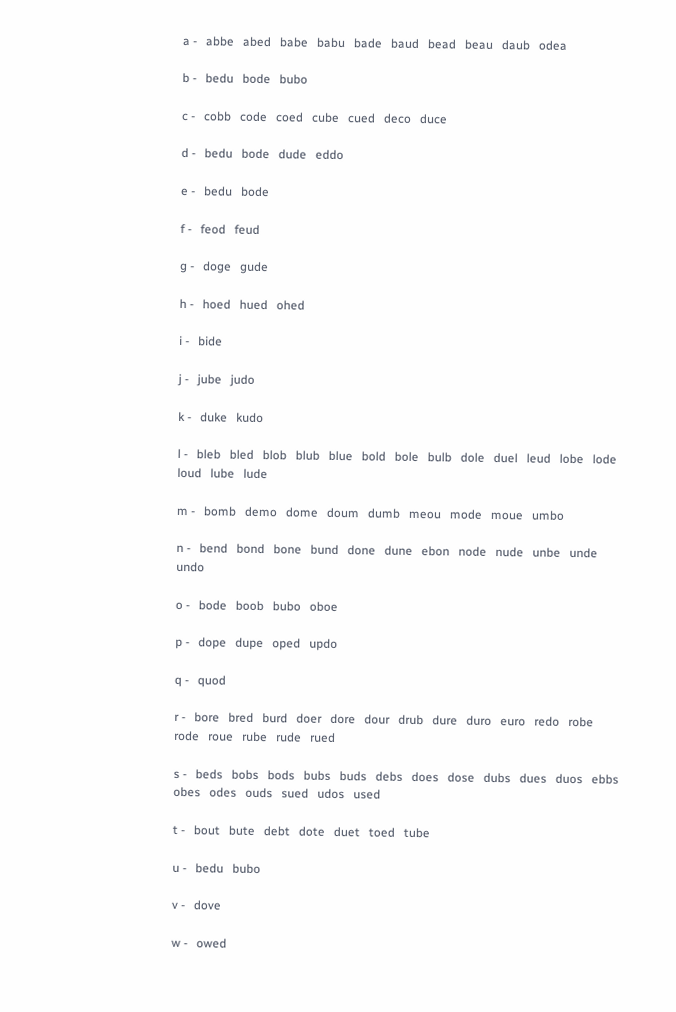a -   abbe   abed   babe   babu   bade   baud   bead   beau   daub   odea

b -   bedu   bode   bubo

c -   cobb   code   coed   cube   cued   deco   duce

d -   bedu   bode   dude   eddo

e -   bedu   bode

f -   feod   feud

g -   doge   gude

h -   hoed   hued   ohed

i -   bide

j -   jube   judo

k -   duke   kudo

l -   bleb   bled   blob   blub   blue   bold   bole   bulb   dole   duel   leud   lobe   lode   loud   lube   lude

m -   bomb   demo   dome   doum   dumb   meou   mode   moue   umbo

n -   bend   bond   bone   bund   done   dune   ebon   node   nude   unbe   unde   undo

o -   bode   boob   bubo   oboe

p -   dope   dupe   oped   updo

q -   quod

r -   bore   bred   burd   doer   dore   dour   drub   dure   duro   euro   redo   robe   rode   roue   rube   rude   rued

s -   beds   bobs   bods   bubs   buds   debs   does   dose   dubs   dues   duos   ebbs   obes   odes   ouds   sued   udos   used

t -   bout   bute   debt   dote   duet   toed   tube

u -   bedu   bubo

v -   dove

w -   owed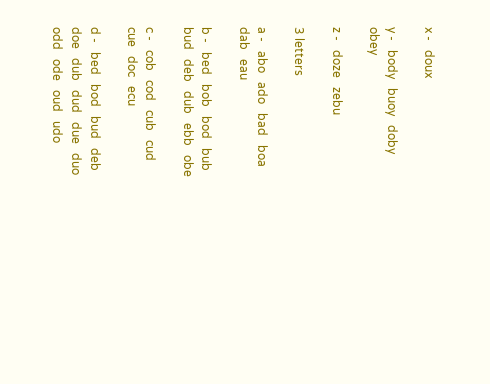x -   doux

y -   body   buoy   doby   obey

z -   doze   zebu

3 letters

a -   abo   ado   bad   boa   dab   eau

b -   bed   bob   bod   bub   bud   deb   dub   ebb   obe

c -   cob   cod   cub   cud   cue   doc   ecu

d -   bed   bod   bud   deb   doe   dub   dud   due   duo   odd   ode   oud   udo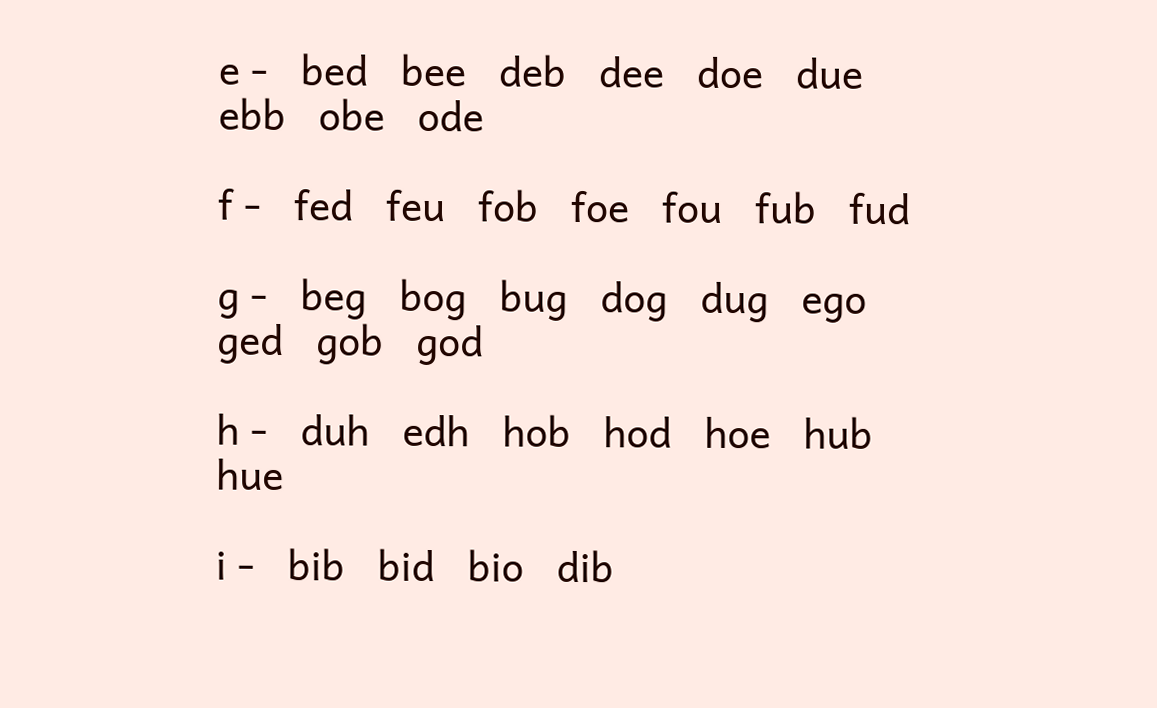e -   bed   bee   deb   dee   doe   due   ebb   obe   ode

f -   fed   feu   fob   foe   fou   fub   fud

g -   beg   bog   bug   dog   dug   ego   ged   gob   god

h -   duh   edh   hob   hod   hoe   hub   hue

i -   bib   bid   bio   dib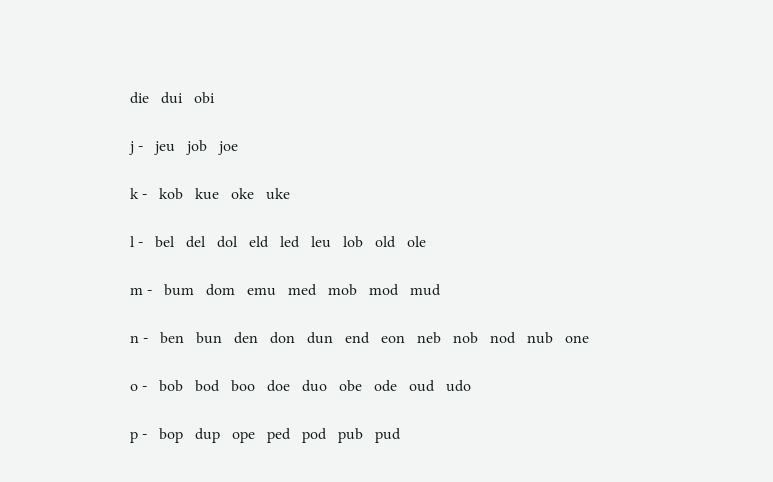die   dui   obi

j -   jeu   job   joe

k -   kob   kue   oke   uke

l -   bel   del   dol   eld   led   leu   lob   old   ole

m -   bum   dom   emu   med   mob   mod   mud

n -   ben   bun   den   don   dun   end   eon   neb   nob   nod   nub   one

o -   bob   bod   boo   doe   duo   obe   ode   oud   udo

p -   bop   dup   ope   ped   pod   pub   pud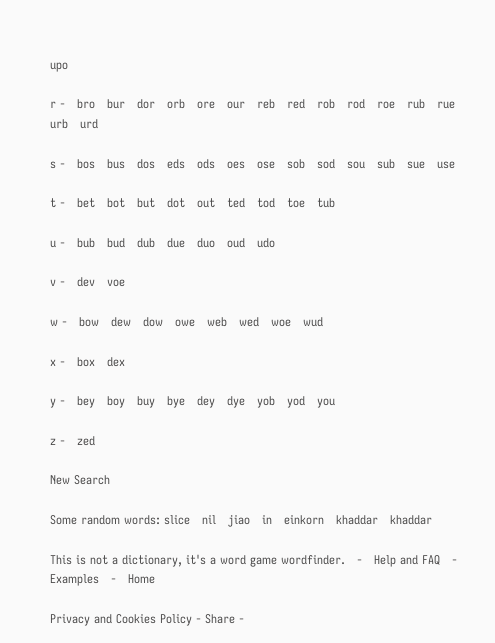upo

r -   bro   bur   dor   orb   ore   our   reb   red   rob   rod   roe   rub   rue   urb   urd

s -   bos   bus   dos   eds   ods   oes   ose   sob   sod   sou   sub   sue   use

t -   bet   bot   but   dot   out   ted   tod   toe   tub

u -   bub   bud   dub   due   duo   oud   udo

v -   dev   voe

w -   bow   dew   dow   owe   web   wed   woe   wud

x -   box   dex

y -   bey   boy   buy   bye   dey   dye   yob   yod   you

z -   zed

New Search

Some random words: slice   nil   jiao   in   einkorn   khaddar   khaddar

This is not a dictionary, it's a word game wordfinder.   -   Help and FAQ   -   Examples   -   Home

Privacy and Cookies Policy - Share -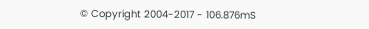© Copyright 2004-2017 - 106.876mS